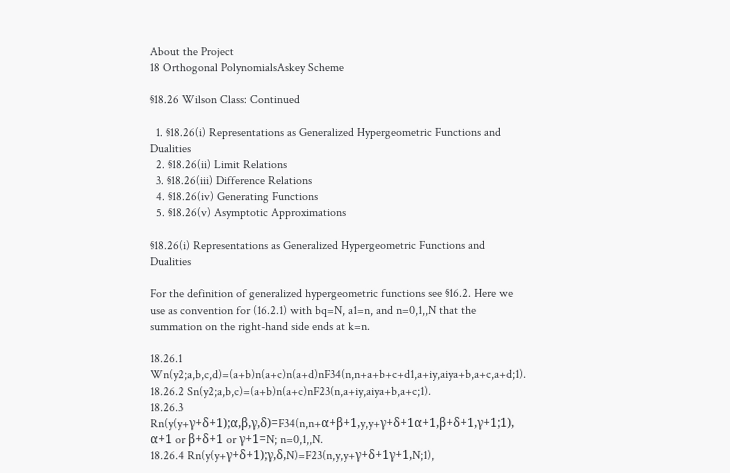About the Project
18 Orthogonal PolynomialsAskey Scheme

§18.26 Wilson Class: Continued

  1. §18.26(i) Representations as Generalized Hypergeometric Functions and Dualities
  2. §18.26(ii) Limit Relations
  3. §18.26(iii) Difference Relations
  4. §18.26(iv) Generating Functions
  5. §18.26(v) Asymptotic Approximations

§18.26(i) Representations as Generalized Hypergeometric Functions and Dualities

For the definition of generalized hypergeometric functions see §16.2. Here we use as convention for (16.2.1) with bq=N, a1=n, and n=0,1,,N that the summation on the right-hand side ends at k=n.

18.26.1 Wn(y2;a,b,c,d)=(a+b)n(a+c)n(a+d)nF34(n,n+a+b+c+d1,a+iy,aiya+b,a+c,a+d;1).
18.26.2 Sn(y2;a,b,c)=(a+b)n(a+c)nF23(n,a+iy,aiya+b,a+c;1).
18.26.3 Rn(y(y+γ+δ+1);α,β,γ,δ)=F34(n,n+α+β+1,y,y+γ+δ+1α+1,β+δ+1,γ+1;1),
α+1 or β+δ+1 or γ+1=N; n=0,1,,N.
18.26.4 Rn(y(y+γ+δ+1);γ,δ,N)=F23(n,y,y+γ+δ+1γ+1,N;1),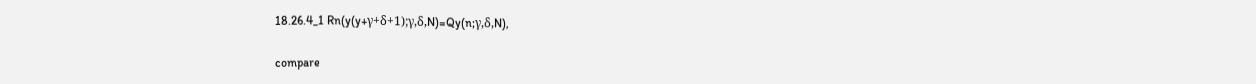18.26.4_1 Rn(y(y+γ+δ+1);γ,δ,N)=Qy(n;γ,δ,N),

compare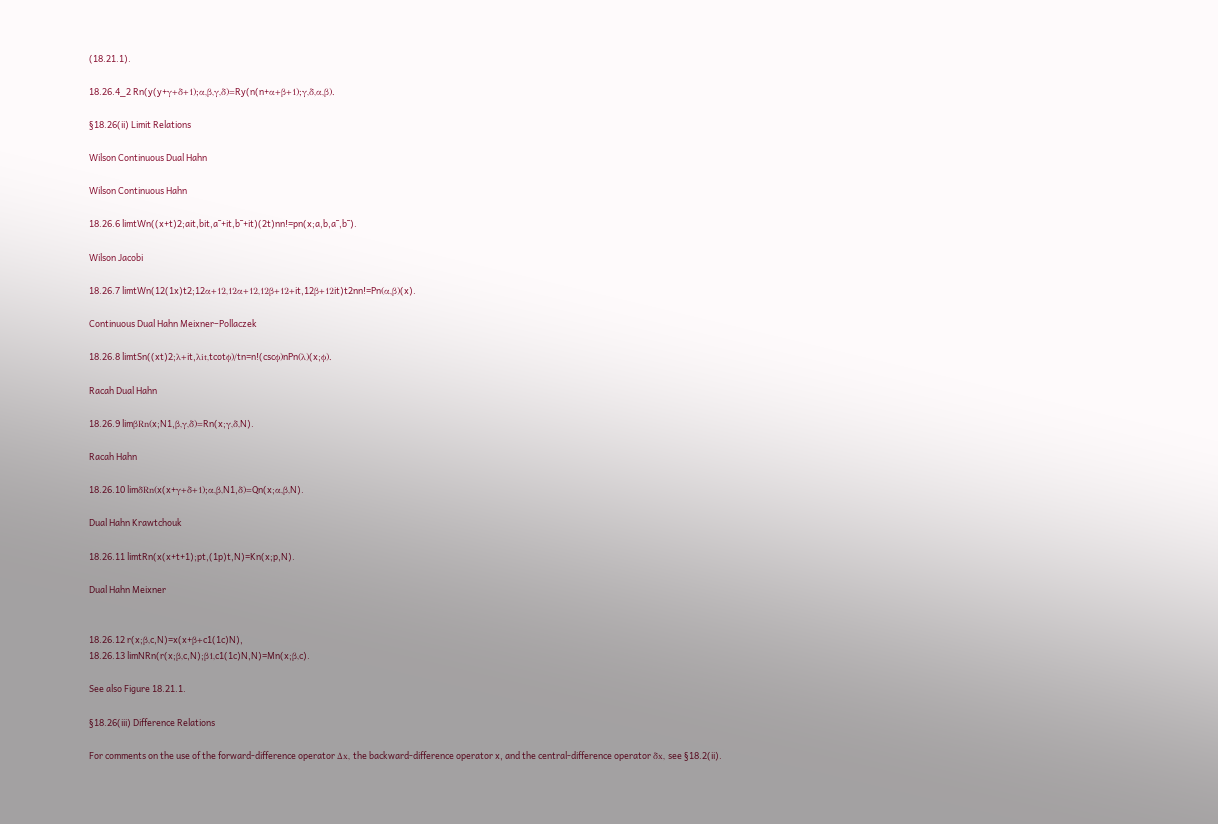(18.21.1).

18.26.4_2 Rn(y(y+γ+δ+1);α,β,γ,δ)=Ry(n(n+α+β+1);γ,δ,α,β).

§18.26(ii) Limit Relations

Wilson Continuous Dual Hahn

Wilson Continuous Hahn

18.26.6 limtWn((x+t)2;ait,bit,a¯+it,b¯+it)(2t)nn!=pn(x;a,b,a¯,b¯).

Wilson Jacobi

18.26.7 limtWn(12(1x)t2;12α+12,12α+12,12β+12+it,12β+12it)t2nn!=Pn(α,β)(x).

Continuous Dual Hahn Meixner–Pollaczek

18.26.8 limtSn((xt)2;λ+it,λit,tcotϕ)/tn=n!(cscϕ)nPn(λ)(x;ϕ).

Racah Dual Hahn

18.26.9 limβRn(x;N1,β,γ,δ)=Rn(x;γ,δ,N).

Racah Hahn

18.26.10 limδRn(x(x+γ+δ+1);α,β,N1,δ)=Qn(x;α,β,N).

Dual Hahn Krawtchouk

18.26.11 limtRn(x(x+t+1);pt,(1p)t,N)=Kn(x;p,N).

Dual Hahn Meixner


18.26.12 r(x;β,c,N)=x(x+β+c1(1c)N),
18.26.13 limNRn(r(x;β,c,N);β1,c1(1c)N,N)=Mn(x;β,c).

See also Figure 18.21.1.

§18.26(iii) Difference Relations

For comments on the use of the forward-difference operator Δx, the backward-difference operator x, and the central-difference operator δx, see §18.2(ii).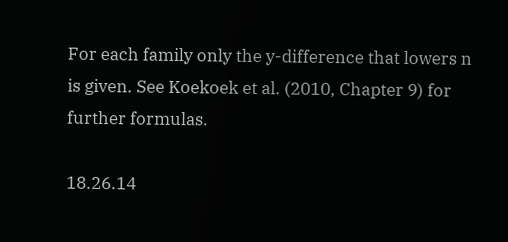For each family only the y-difference that lowers n is given. See Koekoek et al. (2010, Chapter 9) for further formulas.

18.26.14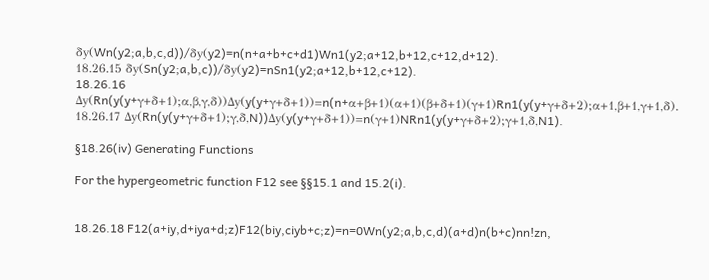δy(Wn(y2;a,b,c,d))/δy(y2)=n(n+a+b+c+d1)Wn1(y2;a+12,b+12,c+12,d+12).
18.26.15 δy(Sn(y2;a,b,c))/δy(y2)=nSn1(y2;a+12,b+12,c+12).
18.26.16 Δy(Rn(y(y+γ+δ+1);α,β,γ,δ))Δy(y(y+γ+δ+1))=n(n+α+β+1)(α+1)(β+δ+1)(γ+1)Rn1(y(y+γ+δ+2);α+1,β+1,γ+1,δ).
18.26.17 Δy(Rn(y(y+γ+δ+1);γ,δ,N))Δy(y(y+γ+δ+1))=n(γ+1)NRn1(y(y+γ+δ+2);γ+1,δ,N1).

§18.26(iv) Generating Functions

For the hypergeometric function F12 see §§15.1 and 15.2(i).


18.26.18 F12(a+iy,d+iya+d;z)F12(biy,ciyb+c;z)=n=0Wn(y2;a,b,c,d)(a+d)n(b+c)nn!zn,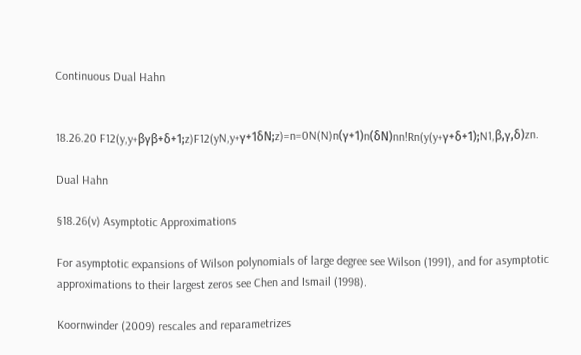Continuous Dual Hahn


18.26.20 F12(y,y+βγβ+δ+1;z)F12(yN,y+γ+1δN;z)=n=0N(N)n(γ+1)n(δN)nn!Rn(y(y+γ+δ+1);N1,β,γ,δ)zn.

Dual Hahn

§18.26(v) Asymptotic Approximations

For asymptotic expansions of Wilson polynomials of large degree see Wilson (1991), and for asymptotic approximations to their largest zeros see Chen and Ismail (1998).

Koornwinder (2009) rescales and reparametrizes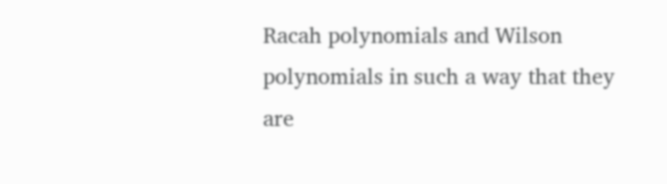Racah polynomials and Wilson polynomials in such a way that they are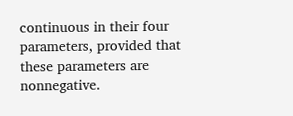continuous in their four parameters, provided that these parameters are nonnegative.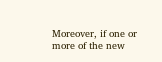Moreover, if one or more of the new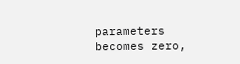parameters becomes zero,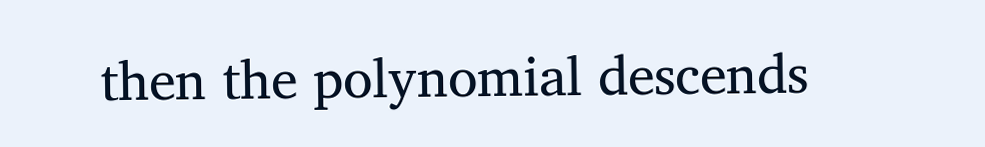then the polynomial descends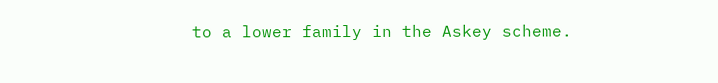to a lower family in the Askey scheme.